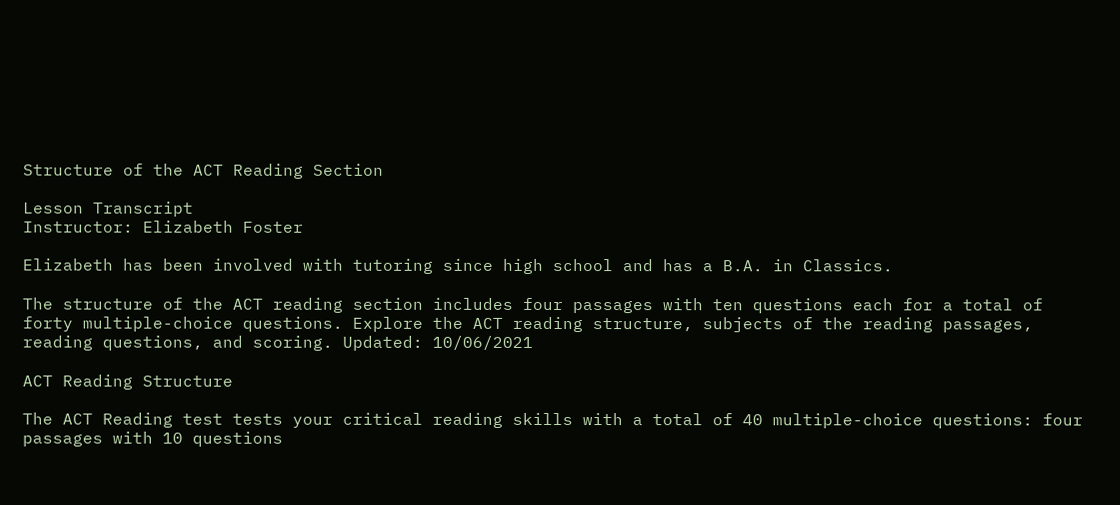Structure of the ACT Reading Section

Lesson Transcript
Instructor: Elizabeth Foster

Elizabeth has been involved with tutoring since high school and has a B.A. in Classics.

The structure of the ACT reading section includes four passages with ten questions each for a total of forty multiple-choice questions. Explore the ACT reading structure, subjects of the reading passages, reading questions, and scoring. Updated: 10/06/2021

ACT Reading Structure

The ACT Reading test tests your critical reading skills with a total of 40 multiple-choice questions: four passages with 10 questions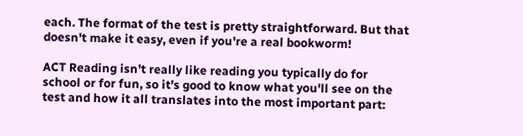each. The format of the test is pretty straightforward. But that doesn't make it easy, even if you're a real bookworm!

ACT Reading isn't really like reading you typically do for school or for fun, so it's good to know what you'll see on the test and how it all translates into the most important part: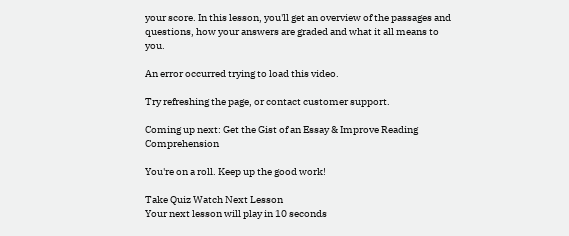your score. In this lesson, you'll get an overview of the passages and questions, how your answers are graded and what it all means to you.

An error occurred trying to load this video.

Try refreshing the page, or contact customer support.

Coming up next: Get the Gist of an Essay & Improve Reading Comprehension

You're on a roll. Keep up the good work!

Take Quiz Watch Next Lesson
Your next lesson will play in 10 seconds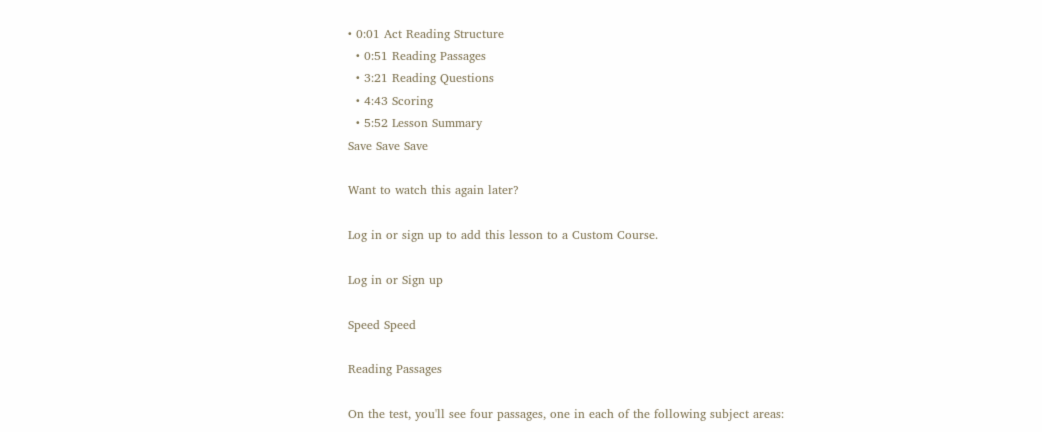• 0:01 Act Reading Structure
  • 0:51 Reading Passages
  • 3:21 Reading Questions
  • 4:43 Scoring
  • 5:52 Lesson Summary
Save Save Save

Want to watch this again later?

Log in or sign up to add this lesson to a Custom Course.

Log in or Sign up

Speed Speed

Reading Passages

On the test, you'll see four passages, one in each of the following subject areas: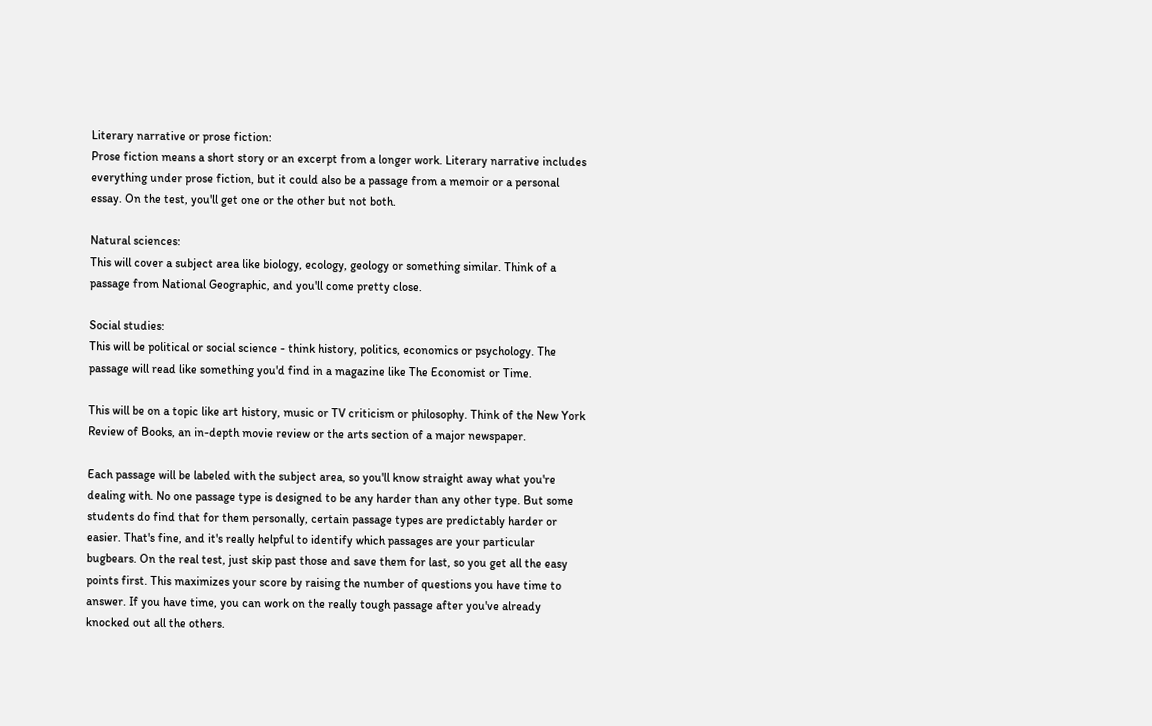Literary narrative or prose fiction:
Prose fiction means a short story or an excerpt from a longer work. Literary narrative includes everything under prose fiction, but it could also be a passage from a memoir or a personal essay. On the test, you'll get one or the other but not both.

Natural sciences:
This will cover a subject area like biology, ecology, geology or something similar. Think of a passage from National Geographic, and you'll come pretty close.

Social studies:
This will be political or social science - think history, politics, economics or psychology. The passage will read like something you'd find in a magazine like The Economist or Time.

This will be on a topic like art history, music or TV criticism or philosophy. Think of the New York Review of Books, an in-depth movie review or the arts section of a major newspaper.

Each passage will be labeled with the subject area, so you'll know straight away what you're dealing with. No one passage type is designed to be any harder than any other type. But some students do find that for them personally, certain passage types are predictably harder or easier. That's fine, and it's really helpful to identify which passages are your particular bugbears. On the real test, just skip past those and save them for last, so you get all the easy points first. This maximizes your score by raising the number of questions you have time to answer. If you have time, you can work on the really tough passage after you've already knocked out all the others.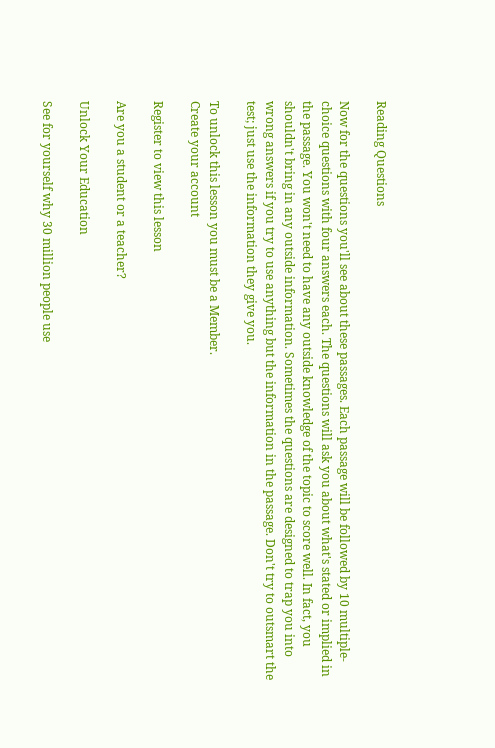Reading Questions

Now for the questions you'll see about these passages. Each passage will be followed by 10 multiple-choice questions with four answers each. The questions will ask you about what's stated or implied in the passage. You won't need to have any outside knowledge of the topic to score well. In fact, you shouldn't bring in any outside information. Sometimes the questions are designed to trap you into wrong answers if you try to use anything but the information in the passage. Don't try to outsmart the test; just use the information they give you.

To unlock this lesson you must be a Member.
Create your account

Register to view this lesson

Are you a student or a teacher?

Unlock Your Education

See for yourself why 30 million people use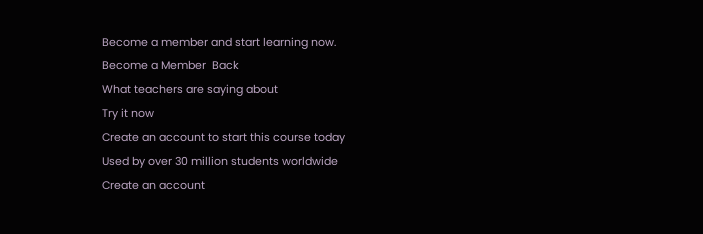Become a member and start learning now.
Become a Member  Back
What teachers are saying about
Try it now
Create an account to start this course today
Used by over 30 million students worldwide
Create an account